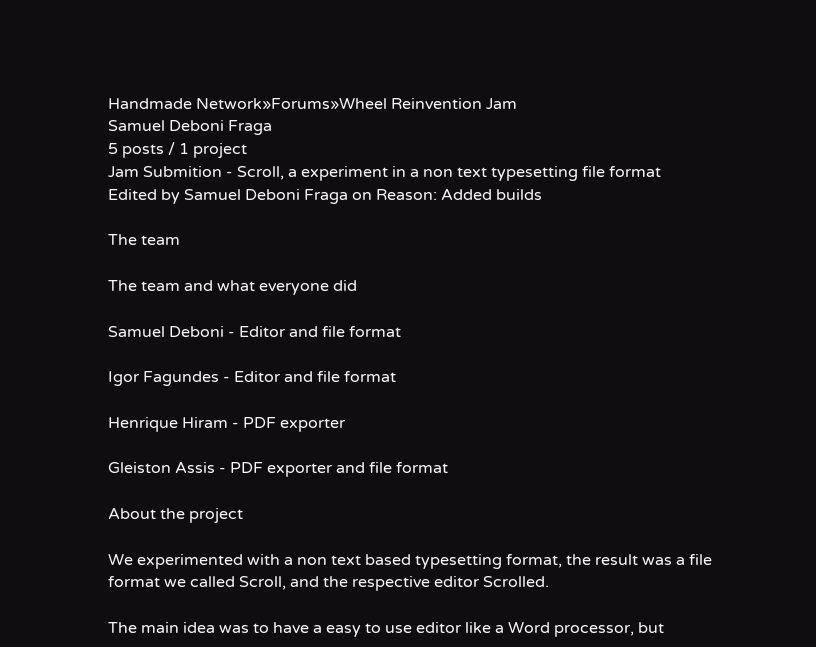Handmade Network»Forums»Wheel Reinvention Jam
Samuel Deboni Fraga
5 posts / 1 project
Jam Submition - Scroll, a experiment in a non text typesetting file format
Edited by Samuel Deboni Fraga on Reason: Added builds

The team

The team and what everyone did

Samuel Deboni - Editor and file format

Igor Fagundes - Editor and file format

Henrique Hiram - PDF exporter

Gleiston Assis - PDF exporter and file format

About the project

We experimented with a non text based typesetting format, the result was a file format we called Scroll, and the respective editor Scrolled.

The main idea was to have a easy to use editor like a Word processor, but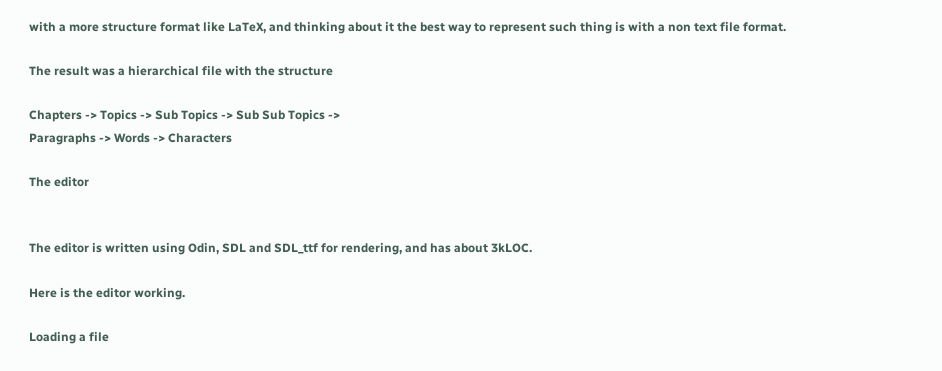with a more structure format like LaTeX, and thinking about it the best way to represent such thing is with a non text file format.

The result was a hierarchical file with the structure

Chapters -> Topics -> Sub Topics -> Sub Sub Topics ->
Paragraphs -> Words -> Characters

The editor


The editor is written using Odin, SDL and SDL_ttf for rendering, and has about 3kLOC.

Here is the editor working.

Loading a file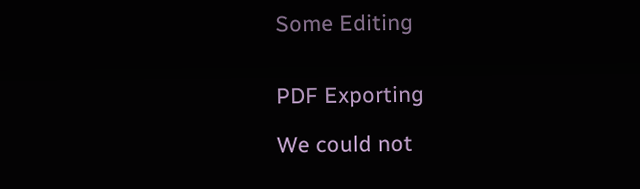Some Editing


PDF Exporting

We could not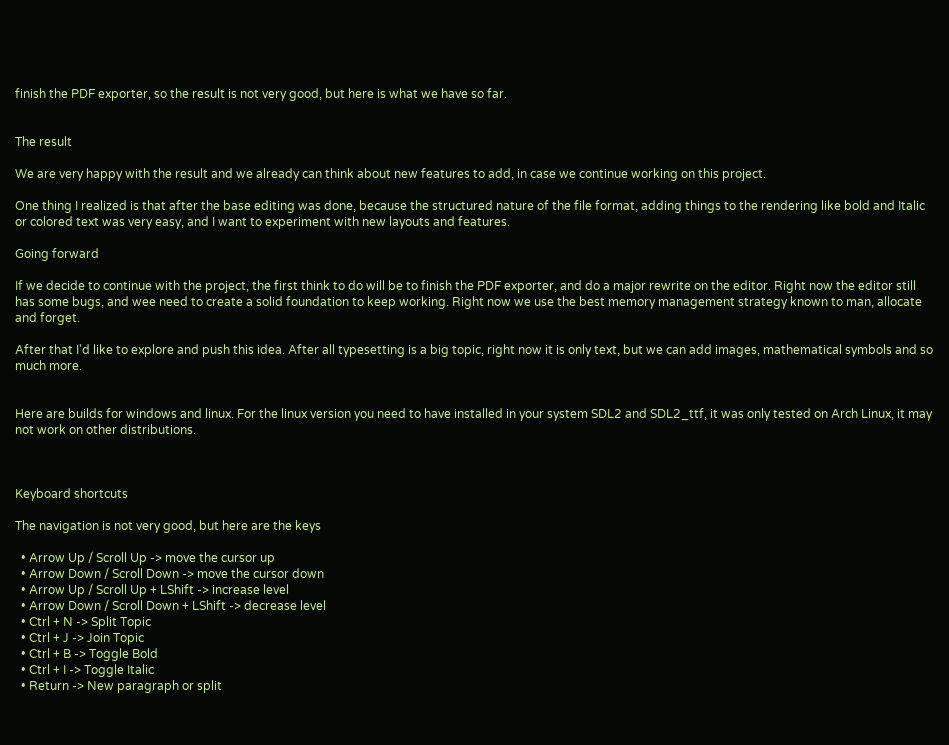finish the PDF exporter, so the result is not very good, but here is what we have so far.


The result

We are very happy with the result and we already can think about new features to add, in case we continue working on this project.

One thing I realized is that after the base editing was done, because the structured nature of the file format, adding things to the rendering like bold and Italic or colored text was very easy, and I want to experiment with new layouts and features.

Going forward

If we decide to continue with the project, the first think to do will be to finish the PDF exporter, and do a major rewrite on the editor. Right now the editor still has some bugs, and wee need to create a solid foundation to keep working. Right now we use the best memory management strategy known to man, allocate and forget.

After that I'd like to explore and push this idea. After all typesetting is a big topic, right now it is only text, but we can add images, mathematical symbols and so much more.


Here are builds for windows and linux. For the linux version you need to have installed in your system SDL2 and SDL2_ttf, it was only tested on Arch Linux, it may not work on other distributions.



Keyboard shortcuts

The navigation is not very good, but here are the keys

  • Arrow Up / Scroll Up -> move the cursor up
  • Arrow Down / Scroll Down -> move the cursor down
  • Arrow Up / Scroll Up + LShift -> increase level
  • Arrow Down / Scroll Down + LShift -> decrease level
  • Ctrl + N -> Split Topic
  • Ctrl + J -> Join Topic
  • Ctrl + B -> Toggle Bold
  • Ctrl + I -> Toggle Italic
  • Return -> New paragraph or split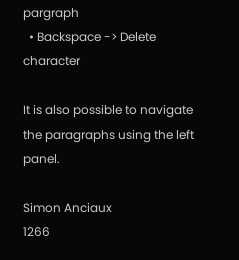pargraph
  • Backspace -> Delete character

It is also possible to navigate the paragraphs using the left panel.

Simon Anciaux
1266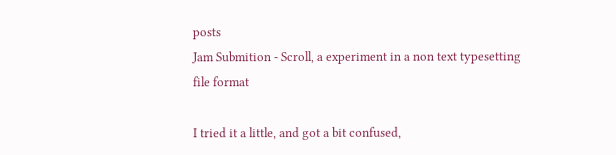posts
Jam Submition - Scroll, a experiment in a non text typesetting file format

I tried it a little, and got a bit confused,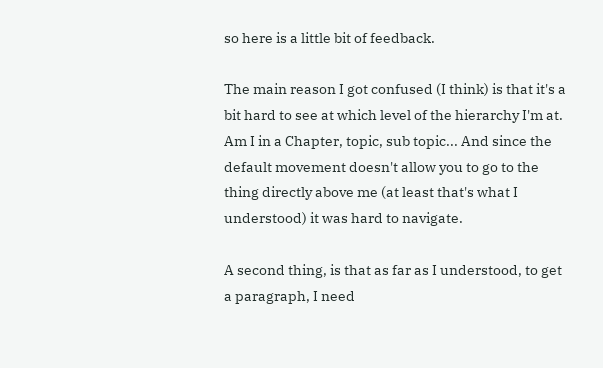so here is a little bit of feedback.

The main reason I got confused (I think) is that it's a bit hard to see at which level of the hierarchy I'm at. Am I in a Chapter, topic, sub topic... And since the default movement doesn't allow you to go to the thing directly above me (at least that's what I understood) it was hard to navigate.

A second thing, is that as far as I understood, to get a paragraph, I need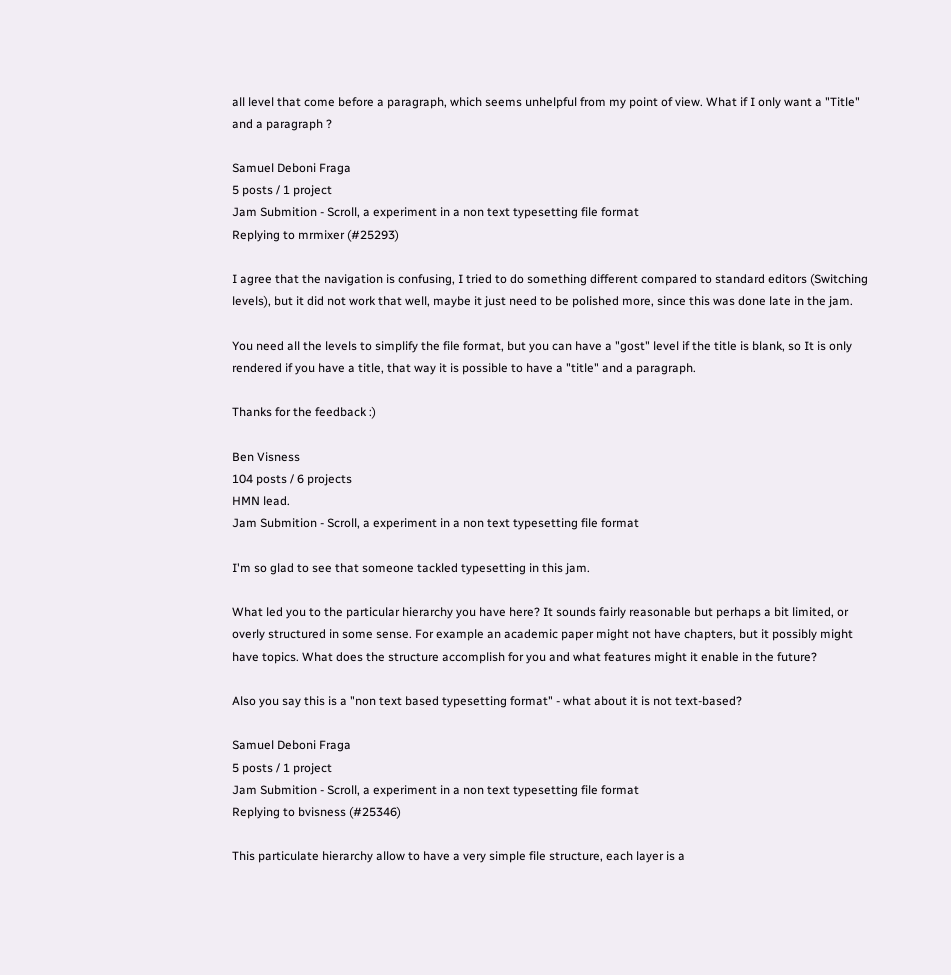all level that come before a paragraph, which seems unhelpful from my point of view. What if I only want a "Title" and a paragraph ?

Samuel Deboni Fraga
5 posts / 1 project
Jam Submition - Scroll, a experiment in a non text typesetting file format
Replying to mrmixer (#25293)

I agree that the navigation is confusing, I tried to do something different compared to standard editors (Switching levels), but it did not work that well, maybe it just need to be polished more, since this was done late in the jam.

You need all the levels to simplify the file format, but you can have a "gost" level if the title is blank, so It is only rendered if you have a title, that way it is possible to have a "title" and a paragraph.

Thanks for the feedback :)

Ben Visness
104 posts / 6 projects
HMN lead.
Jam Submition - Scroll, a experiment in a non text typesetting file format

I'm so glad to see that someone tackled typesetting in this jam.

What led you to the particular hierarchy you have here? It sounds fairly reasonable but perhaps a bit limited, or overly structured in some sense. For example an academic paper might not have chapters, but it possibly might have topics. What does the structure accomplish for you and what features might it enable in the future?

Also you say this is a "non text based typesetting format" - what about it is not text-based?

Samuel Deboni Fraga
5 posts / 1 project
Jam Submition - Scroll, a experiment in a non text typesetting file format
Replying to bvisness (#25346)

This particulate hierarchy allow to have a very simple file structure, each layer is a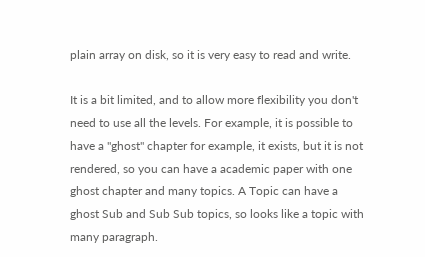plain array on disk, so it is very easy to read and write.

It is a bit limited, and to allow more flexibility you don't need to use all the levels. For example, it is possible to have a "ghost" chapter for example, it exists, but it is not rendered, so you can have a academic paper with one ghost chapter and many topics. A Topic can have a ghost Sub and Sub Sub topics, so looks like a topic with many paragraph.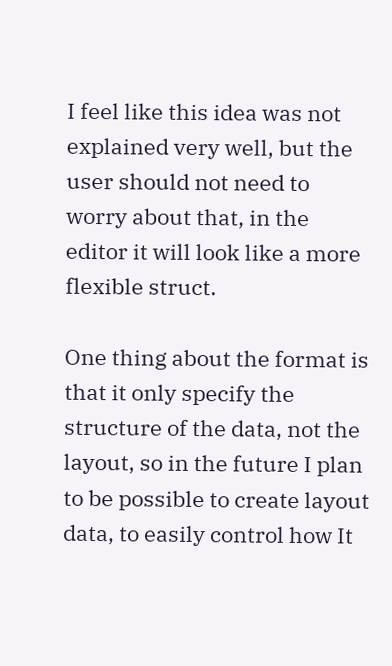I feel like this idea was not explained very well, but the user should not need to worry about that, in the editor it will look like a more flexible struct.

One thing about the format is that it only specify the structure of the data, not the layout, so in the future I plan to be possible to create layout data, to easily control how It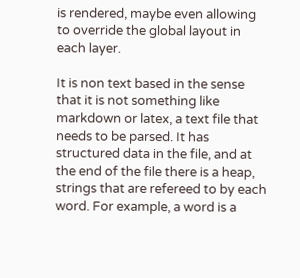is rendered, maybe even allowing to override the global layout in each layer.

It is non text based in the sense that it is not something like markdown or latex, a text file that needs to be parsed. It has structured data in the file, and at the end of the file there is a heap, strings that are refereed to by each word. For example, a word is a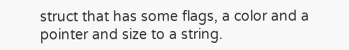struct that has some flags, a color and a pointer and size to a string.